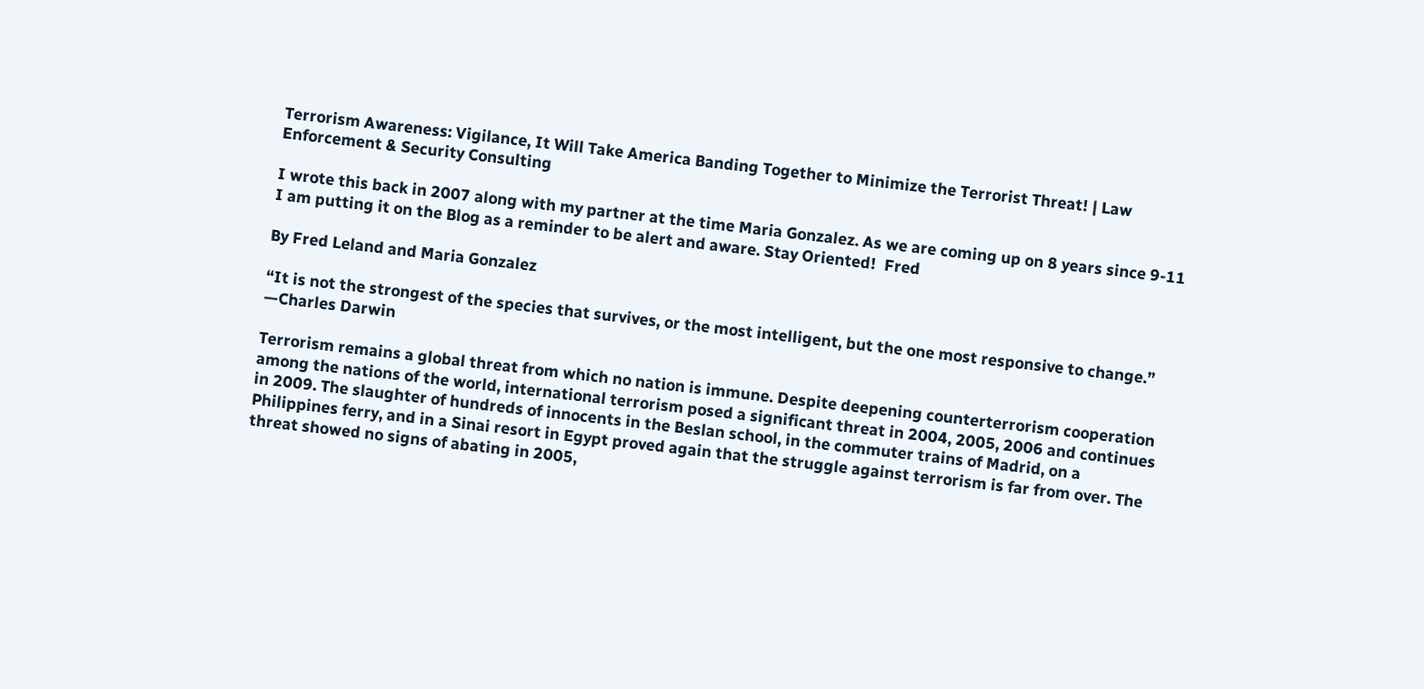Terrorism Awareness: Vigilance, It Will Take America Banding Together to Minimize the Terrorist Threat! | Law Enforcement & Security Consulting

I wrote this back in 2007 along with my partner at the time Maria Gonzalez. As we are coming up on 8 years since 9-11 I am putting it on the Blog as a reminder to be alert and aware. Stay Oriented!  Fred

By Fred Leland and Maria Gonzalez

“It is not the strongest of the species that survives, or the most intelligent, but the one most responsive to change.” —Charles Darwin

Terrorism remains a global threat from which no nation is immune. Despite deepening counterterrorism cooperation among the nations of the world, international terrorism posed a significant threat in 2004, 2005, 2006 and continues in 2009. The slaughter of hundreds of innocents in the Beslan school, in the commuter trains of Madrid, on a Philippines ferry, and in a Sinai resort in Egypt proved again that the struggle against terrorism is far from over. The threat showed no signs of abating in 2005,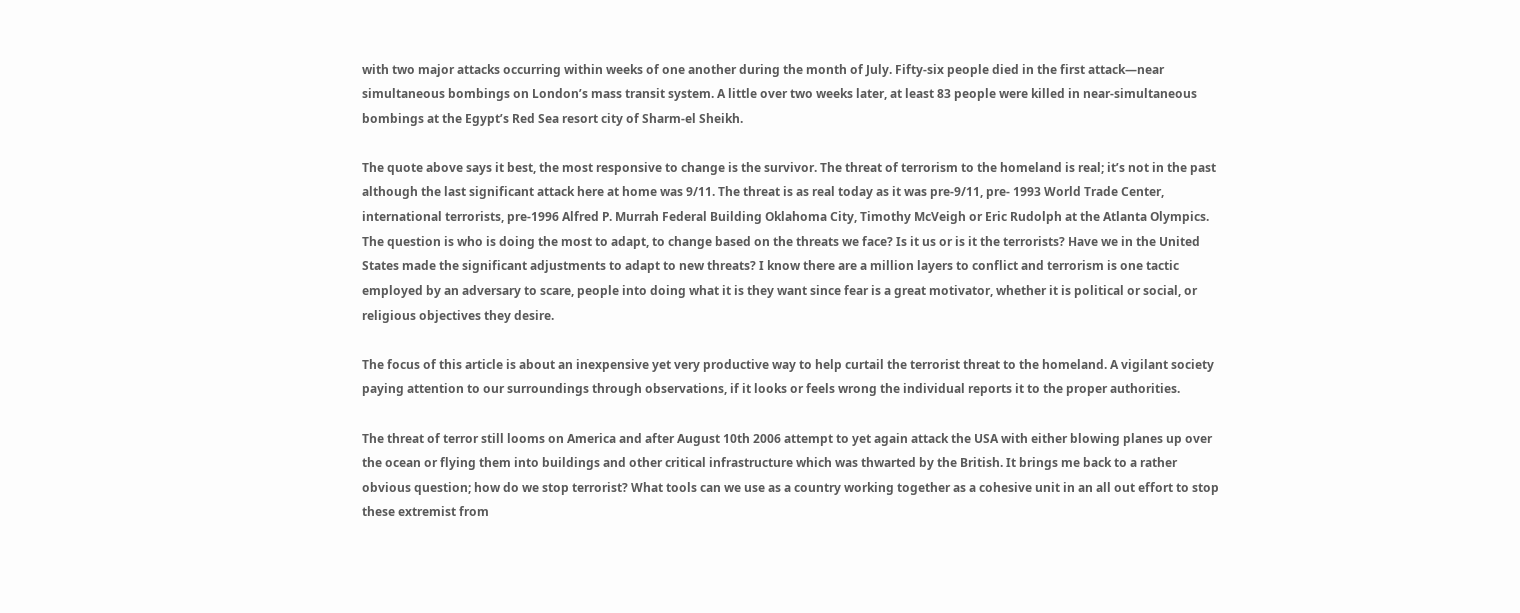with two major attacks occurring within weeks of one another during the month of July. Fifty-six people died in the first attack—near simultaneous bombings on London’s mass transit system. A little over two weeks later, at least 83 people were killed in near-simultaneous bombings at the Egypt’s Red Sea resort city of Sharm-el Sheikh.

The quote above says it best, the most responsive to change is the survivor. The threat of terrorism to the homeland is real; it’s not in the past although the last significant attack here at home was 9/11. The threat is as real today as it was pre-9/11, pre- 1993 World Trade Center, international terrorists, pre-1996 Alfred P. Murrah Federal Building Oklahoma City, Timothy McVeigh or Eric Rudolph at the Atlanta Olympics. The question is who is doing the most to adapt, to change based on the threats we face? Is it us or is it the terrorists? Have we in the United States made the significant adjustments to adapt to new threats? I know there are a million layers to conflict and terrorism is one tactic employed by an adversary to scare, people into doing what it is they want since fear is a great motivator, whether it is political or social, or religious objectives they desire.

The focus of this article is about an inexpensive yet very productive way to help curtail the terrorist threat to the homeland. A vigilant society paying attention to our surroundings through observations, if it looks or feels wrong the individual reports it to the proper authorities.

The threat of terror still looms on America and after August 10th 2006 attempt to yet again attack the USA with either blowing planes up over the ocean or flying them into buildings and other critical infrastructure which was thwarted by the British. It brings me back to a rather obvious question; how do we stop terrorist? What tools can we use as a country working together as a cohesive unit in an all out effort to stop these extremist from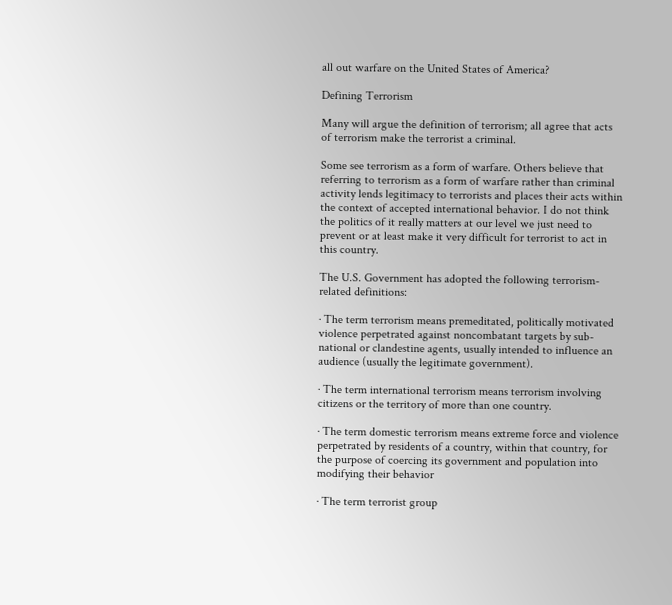all out warfare on the United States of America?

Defining Terrorism

Many will argue the definition of terrorism; all agree that acts of terrorism make the terrorist a criminal.

Some see terrorism as a form of warfare. Others believe that referring to terrorism as a form of warfare rather than criminal activity lends legitimacy to terrorists and places their acts within the context of accepted international behavior. I do not think the politics of it really matters at our level we just need to prevent or at least make it very difficult for terrorist to act in this country.

The U.S. Government has adopted the following terrorism-related definitions:

· The term terrorism means premeditated, politically motivated violence perpetrated against noncombatant targets by sub-national or clandestine agents, usually intended to influence an audience (usually the legitimate government).

· The term international terrorism means terrorism involving citizens or the territory of more than one country.

· The term domestic terrorism means extreme force and violence perpetrated by residents of a country, within that country, for the purpose of coercing its government and population into modifying their behavior

· The term terrorist group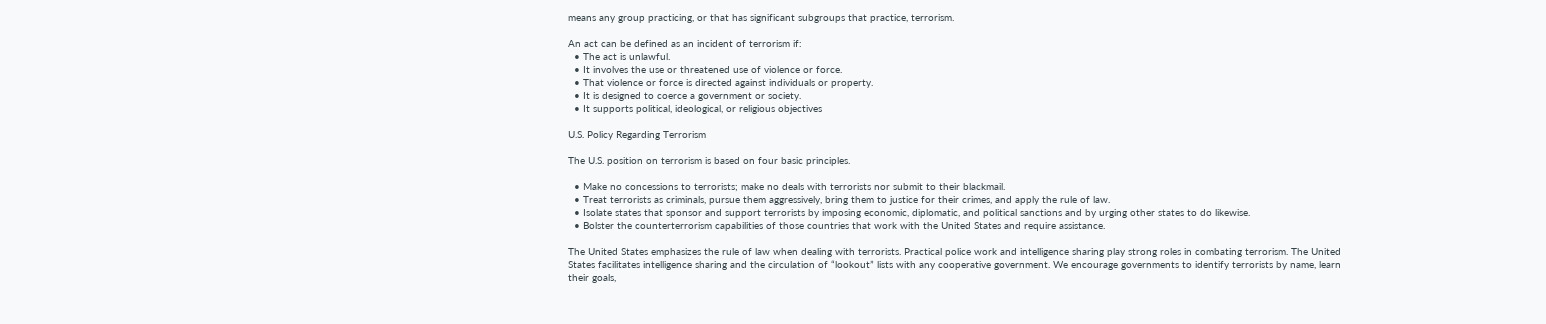means any group practicing, or that has significant subgroups that practice, terrorism.

An act can be defined as an incident of terrorism if:
  • The act is unlawful.
  • It involves the use or threatened use of violence or force.
  • That violence or force is directed against individuals or property.
  • It is designed to coerce a government or society.
  • It supports political, ideological, or religious objectives

U.S. Policy Regarding Terrorism

The U.S. position on terrorism is based on four basic principles.

  • Make no concessions to terrorists; make no deals with terrorists nor submit to their blackmail.
  • Treat terrorists as criminals, pursue them aggressively, bring them to justice for their crimes, and apply the rule of law.
  • Isolate states that sponsor and support terrorists by imposing economic, diplomatic, and political sanctions and by urging other states to do likewise.
  • Bolster the counterterrorism capabilities of those countries that work with the United States and require assistance.

The United States emphasizes the rule of law when dealing with terrorists. Practical police work and intelligence sharing play strong roles in combating terrorism. The United States facilitates intelligence sharing and the circulation of “lookout” lists with any cooperative government. We encourage governments to identify terrorists by name, learn their goals,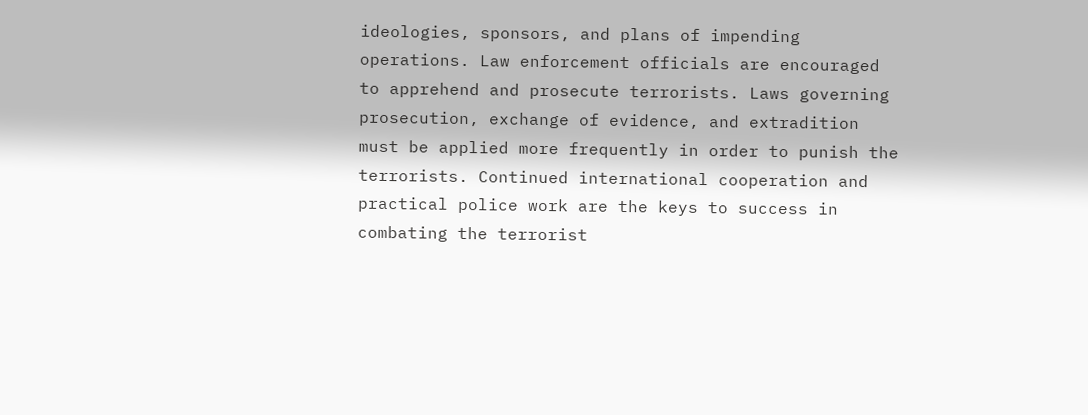ideologies, sponsors, and plans of impending operations. Law enforcement officials are encouraged to apprehend and prosecute terrorists. Laws governing prosecution, exchange of evidence, and extradition must be applied more frequently in order to punish the terrorists. Continued international cooperation and practical police work are the keys to success in combating the terrorist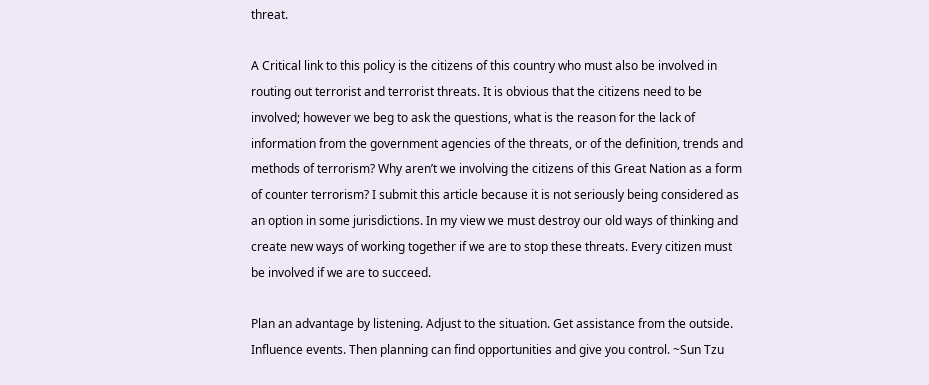threat.

A Critical link to this policy is the citizens of this country who must also be involved in routing out terrorist and terrorist threats. It is obvious that the citizens need to be involved; however we beg to ask the questions, what is the reason for the lack of information from the government agencies of the threats, or of the definition, trends and methods of terrorism? Why aren’t we involving the citizens of this Great Nation as a form of counter terrorism? I submit this article because it is not seriously being considered as an option in some jurisdictions. In my view we must destroy our old ways of thinking and create new ways of working together if we are to stop these threats. Every citizen must be involved if we are to succeed.

Plan an advantage by listening. Adjust to the situation. Get assistance from the outside. Influence events. Then planning can find opportunities and give you control. ~Sun Tzu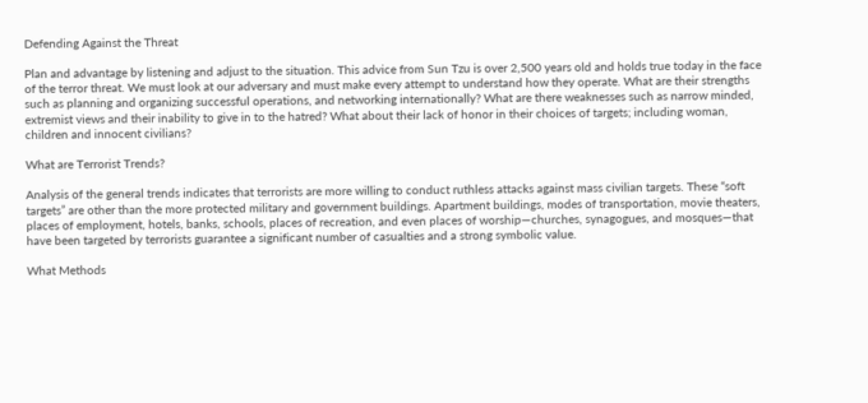Defending Against the Threat

Plan and advantage by listening and adjust to the situation. This advice from Sun Tzu is over 2,500 years old and holds true today in the face of the terror threat. We must look at our adversary and must make every attempt to understand how they operate. What are their strengths such as planning and organizing successful operations, and networking internationally? What are there weaknesses such as narrow minded, extremist views and their inability to give in to the hatred? What about their lack of honor in their choices of targets; including woman, children and innocent civilians?

What are Terrorist Trends?

Analysis of the general trends indicates that terrorists are more willing to conduct ruthless attacks against mass civilian targets. These “soft targets” are other than the more protected military and government buildings. Apartment buildings, modes of transportation, movie theaters, places of employment, hotels, banks, schools, places of recreation, and even places of worship—churches, synagogues, and mosques—that have been targeted by terrorists guarantee a significant number of casualties and a strong symbolic value.

What Methods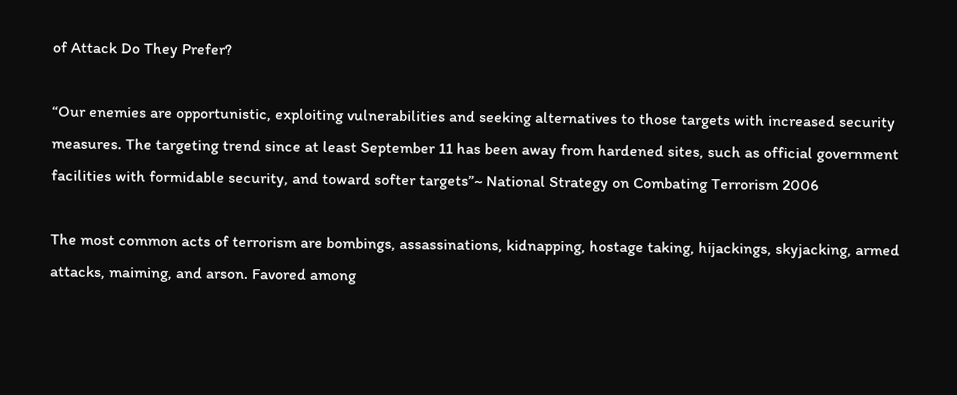of Attack Do They Prefer?

“Our enemies are opportunistic, exploiting vulnerabilities and seeking alternatives to those targets with increased security measures. The targeting trend since at least September 11 has been away from hardened sites, such as official government facilities with formidable security, and toward softer targets”~ National Strategy on Combating Terrorism 2006

The most common acts of terrorism are bombings, assassinations, kidnapping, hostage taking, hijackings, skyjacking, armed attacks, maiming, and arson. Favored among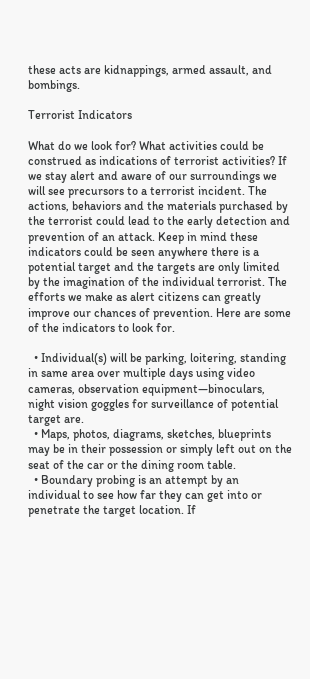these acts are kidnappings, armed assault, and bombings.

Terrorist Indicators

What do we look for? What activities could be construed as indications of terrorist activities? If we stay alert and aware of our surroundings we will see precursors to a terrorist incident. The actions, behaviors and the materials purchased by the terrorist could lead to the early detection and prevention of an attack. Keep in mind these indicators could be seen anywhere there is a potential target and the targets are only limited by the imagination of the individual terrorist. The efforts we make as alert citizens can greatly improve our chances of prevention. Here are some of the indicators to look for.

  • Individual(s) will be parking, loitering, standing in same area over multiple days using video cameras, observation equipment—binoculars, night vision goggles for surveillance of potential target are.
  • Maps, photos, diagrams, sketches, blueprints may be in their possession or simply left out on the seat of the car or the dining room table.
  • Boundary probing is an attempt by an individual to see how far they can get into or penetrate the target location. If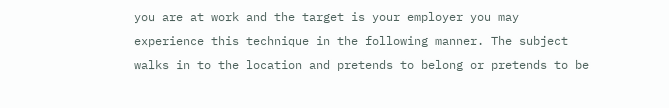you are at work and the target is your employer you may experience this technique in the following manner. The subject walks in to the location and pretends to belong or pretends to be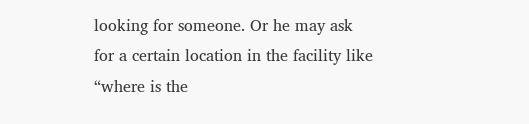looking for someone. Or he may ask for a certain location in the facility like “where is the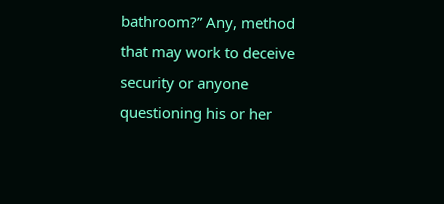bathroom?” Any, method that may work to deceive security or anyone questioning his or her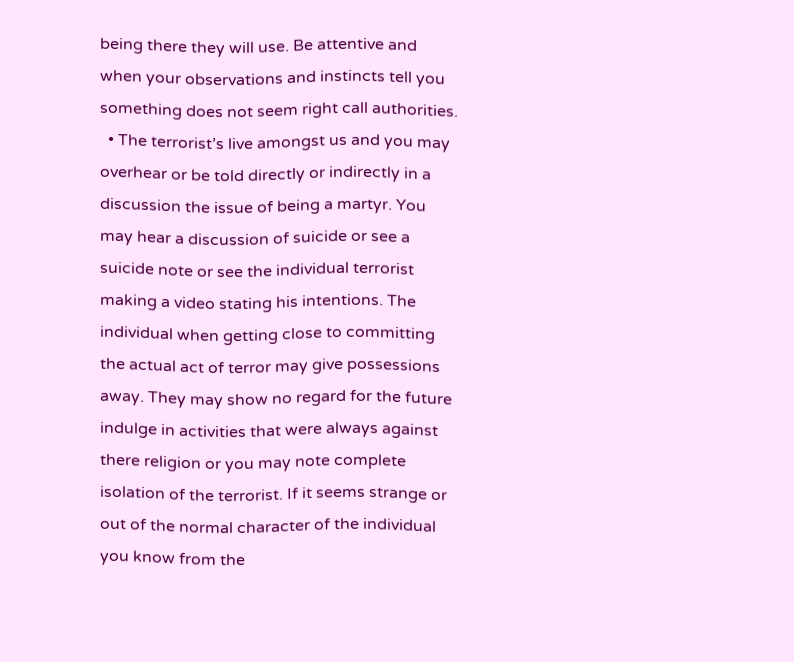being there they will use. Be attentive and when your observations and instincts tell you something does not seem right call authorities.
  • The terrorist’s live amongst us and you may overhear or be told directly or indirectly in a discussion the issue of being a martyr. You may hear a discussion of suicide or see a suicide note or see the individual terrorist making a video stating his intentions. The individual when getting close to committing the actual act of terror may give possessions away. They may show no regard for the future indulge in activities that were always against there religion or you may note complete isolation of the terrorist. If it seems strange or out of the normal character of the individual you know from the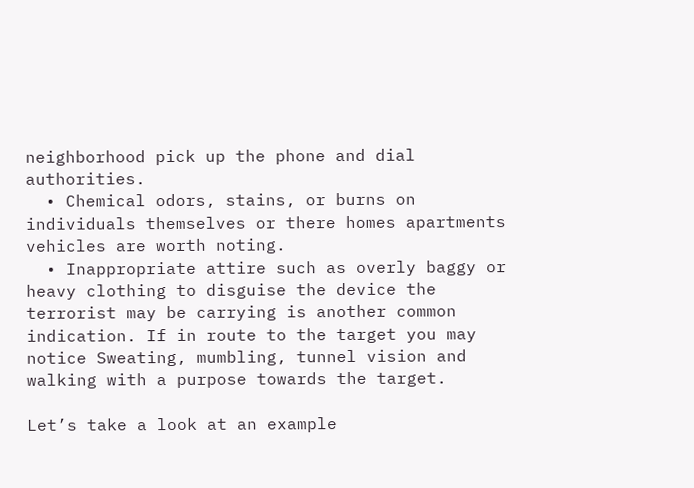neighborhood pick up the phone and dial authorities.
  • Chemical odors, stains, or burns on individuals themselves or there homes apartments vehicles are worth noting.
  • Inappropriate attire such as overly baggy or heavy clothing to disguise the device the terrorist may be carrying is another common indication. If in route to the target you may notice Sweating, mumbling, tunnel vision and walking with a purpose towards the target.

Let’s take a look at an example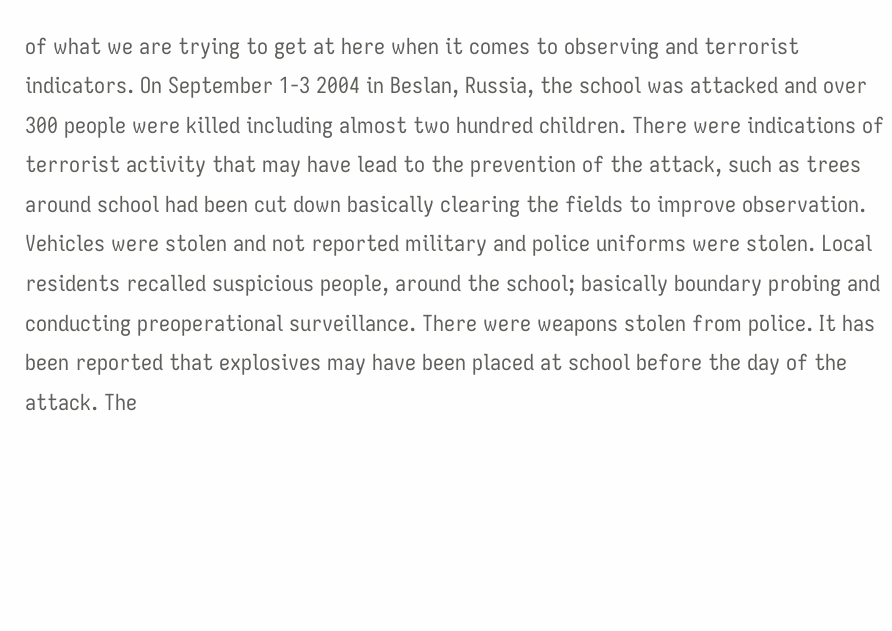of what we are trying to get at here when it comes to observing and terrorist indicators. On September 1-3 2004 in Beslan, Russia, the school was attacked and over 300 people were killed including almost two hundred children. There were indications of terrorist activity that may have lead to the prevention of the attack, such as trees around school had been cut down basically clearing the fields to improve observation. Vehicles were stolen and not reported military and police uniforms were stolen. Local residents recalled suspicious people, around the school; basically boundary probing and conducting preoperational surveillance. There were weapons stolen from police. It has been reported that explosives may have been placed at school before the day of the attack. The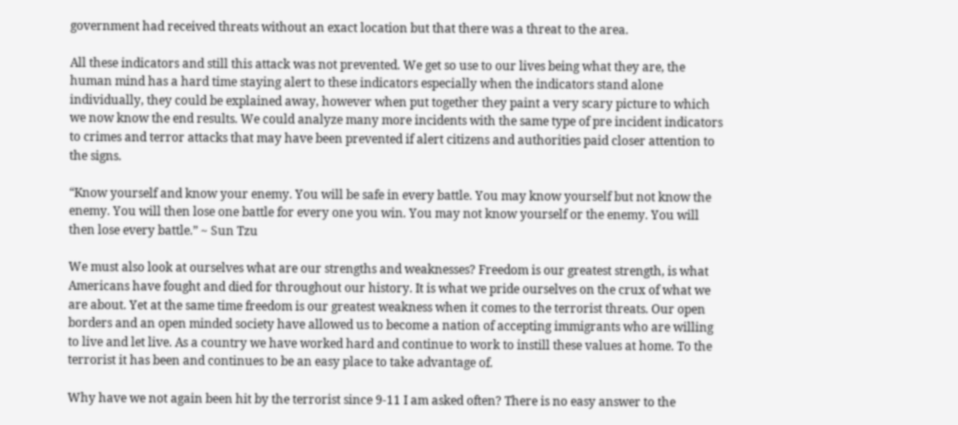government had received threats without an exact location but that there was a threat to the area.

All these indicators and still this attack was not prevented. We get so use to our lives being what they are, the human mind has a hard time staying alert to these indicators especially when the indicators stand alone individually, they could be explained away, however when put together they paint a very scary picture to which we now know the end results. We could analyze many more incidents with the same type of pre incident indicators to crimes and terror attacks that may have been prevented if alert citizens and authorities paid closer attention to the signs.

“Know yourself and know your enemy. You will be safe in every battle. You may know yourself but not know the enemy. You will then lose one battle for every one you win. You may not know yourself or the enemy. You will then lose every battle.” ~ Sun Tzu

We must also look at ourselves what are our strengths and weaknesses? Freedom is our greatest strength, is what Americans have fought and died for throughout our history. It is what we pride ourselves on the crux of what we are about. Yet at the same time freedom is our greatest weakness when it comes to the terrorist threats. Our open borders and an open minded society have allowed us to become a nation of accepting immigrants who are willing to live and let live. As a country we have worked hard and continue to work to instill these values at home. To the terrorist it has been and continues to be an easy place to take advantage of.

Why have we not again been hit by the terrorist since 9-11 I am asked often? There is no easy answer to the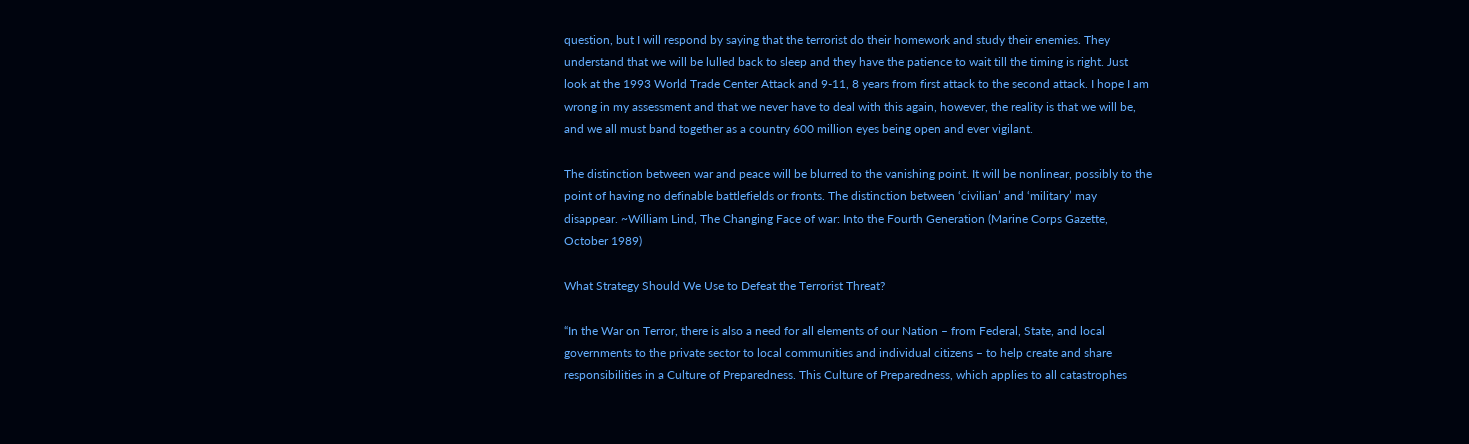question, but I will respond by saying that the terrorist do their homework and study their enemies. They understand that we will be lulled back to sleep and they have the patience to wait till the timing is right. Just look at the 1993 World Trade Center Attack and 9-11, 8 years from first attack to the second attack. I hope I am wrong in my assessment and that we never have to deal with this again, however, the reality is that we will be, and we all must band together as a country 600 million eyes being open and ever vigilant.

The distinction between war and peace will be blurred to the vanishing point. It will be nonlinear, possibly to the point of having no definable battlefields or fronts. The distinction between ‘civilian’ and ‘military’ may disappear. ~William Lind, The Changing Face of war: Into the Fourth Generation (Marine Corps Gazette, October 1989)

What Strategy Should We Use to Defeat the Terrorist Threat?

“In the War on Terror, there is also a need for all elements of our Nation – from Federal, State, and local governments to the private sector to local communities and individual citizens – to help create and share responsibilities in a Culture of Preparedness. This Culture of Preparedness, which applies to all catastrophes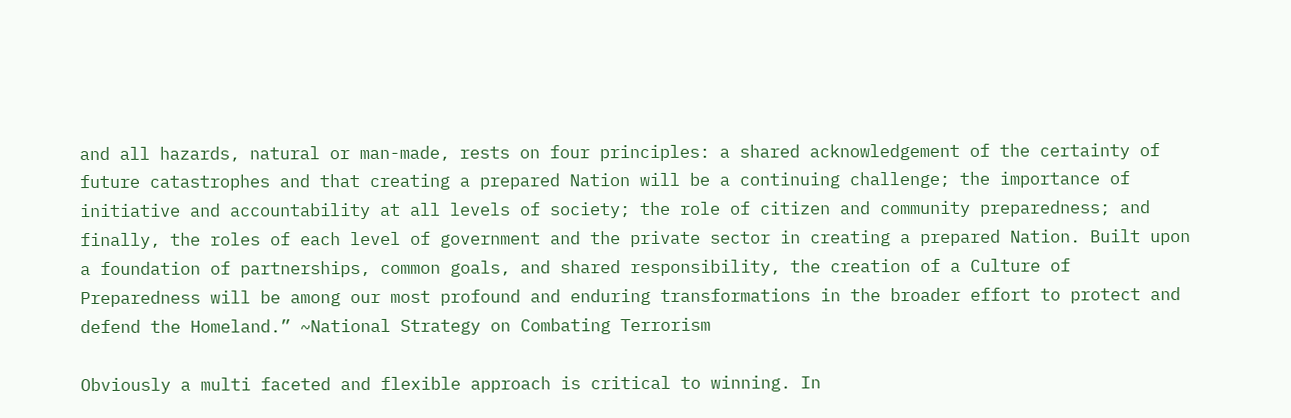and all hazards, natural or man-made, rests on four principles: a shared acknowledgement of the certainty of future catastrophes and that creating a prepared Nation will be a continuing challenge; the importance of initiative and accountability at all levels of society; the role of citizen and community preparedness; and finally, the roles of each level of government and the private sector in creating a prepared Nation. Built upon a foundation of partnerships, common goals, and shared responsibility, the creation of a Culture of Preparedness will be among our most profound and enduring transformations in the broader effort to protect and defend the Homeland.” ~National Strategy on Combating Terrorism

Obviously a multi faceted and flexible approach is critical to winning. In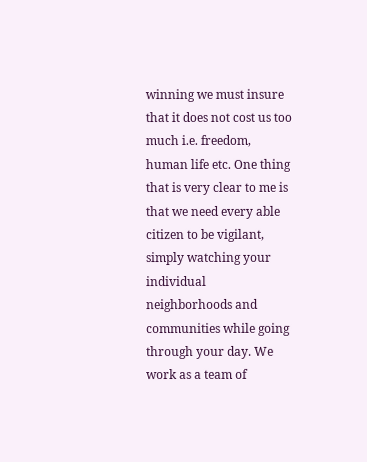winning we must insure that it does not cost us too much i.e. freedom, human life etc. One thing that is very clear to me is that we need every able citizen to be vigilant, simply watching your individual neighborhoods and communities while going through your day. We work as a team of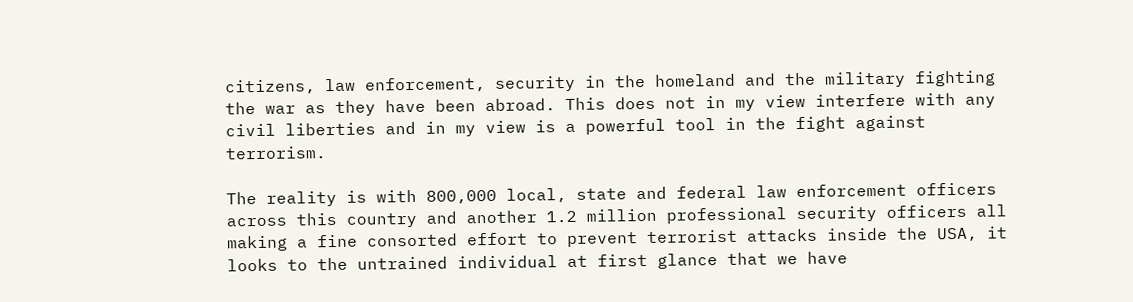citizens, law enforcement, security in the homeland and the military fighting the war as they have been abroad. This does not in my view interfere with any civil liberties and in my view is a powerful tool in the fight against terrorism.

The reality is with 800,000 local, state and federal law enforcement officers across this country and another 1.2 million professional security officers all making a fine consorted effort to prevent terrorist attacks inside the USA, it looks to the untrained individual at first glance that we have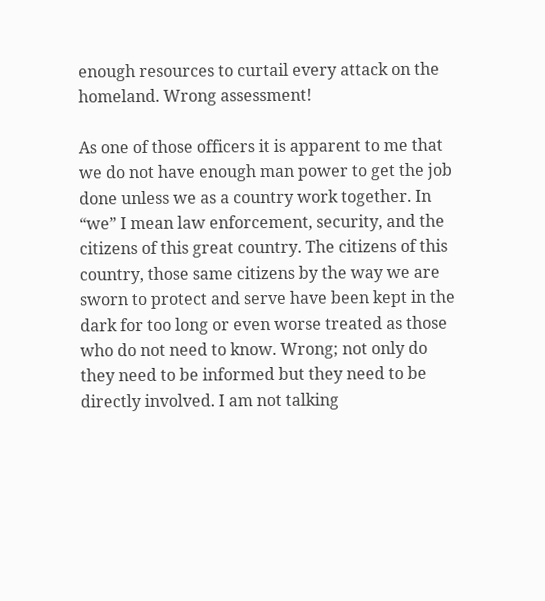enough resources to curtail every attack on the homeland. Wrong assessment!

As one of those officers it is apparent to me that we do not have enough man power to get the job done unless we as a country work together. In “we” I mean law enforcement, security, and the citizens of this great country. The citizens of this country, those same citizens by the way we are sworn to protect and serve have been kept in the dark for too long or even worse treated as those who do not need to know. Wrong; not only do they need to be informed but they need to be directly involved. I am not talking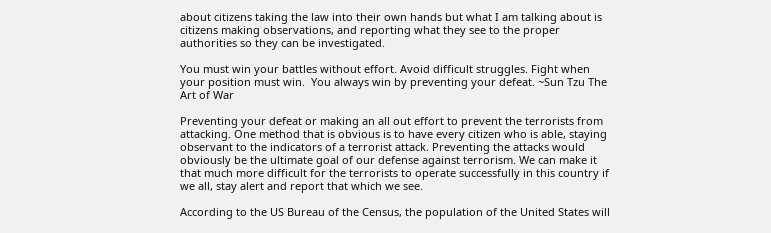about citizens taking the law into their own hands but what I am talking about is citizens making observations, and reporting what they see to the proper authorities so they can be investigated.

You must win your battles without effort. Avoid difficult struggles. Fight when your position must win.  You always win by preventing your defeat. ~Sun Tzu The Art of War

Preventing your defeat or making an all out effort to prevent the terrorists from attacking. One method that is obvious is to have every citizen who is able, staying observant to the indicators of a terrorist attack. Preventing the attacks would obviously be the ultimate goal of our defense against terrorism. We can make it that much more difficult for the terrorists to operate successfully in this country if we all, stay alert and report that which we see.

According to the US Bureau of the Census, the population of the United States will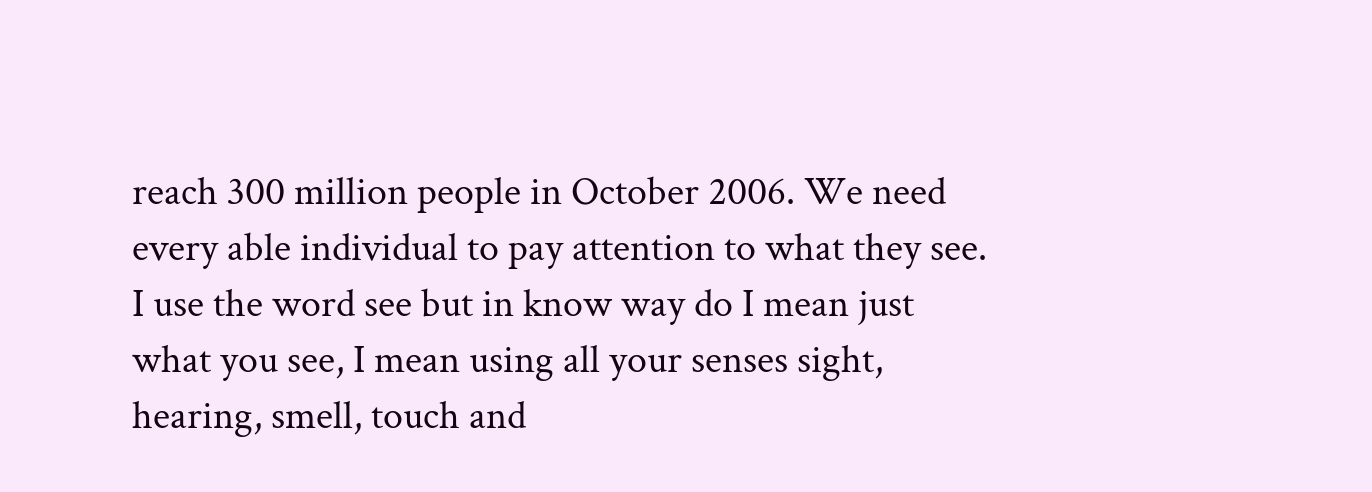reach 300 million people in October 2006. We need every able individual to pay attention to what they see. I use the word see but in know way do I mean just what you see, I mean using all your senses sight, hearing, smell, touch and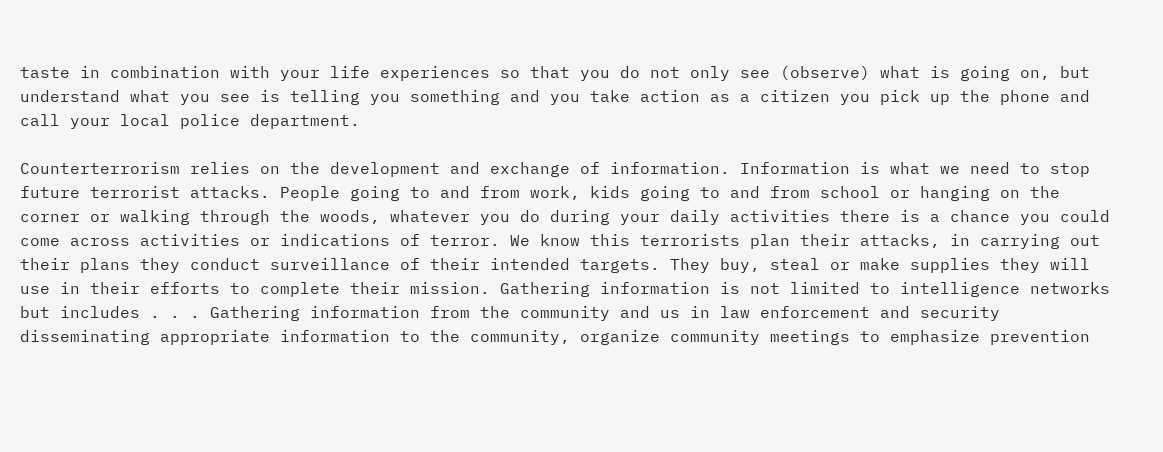taste in combination with your life experiences so that you do not only see (observe) what is going on, but understand what you see is telling you something and you take action as a citizen you pick up the phone and call your local police department.

Counterterrorism relies on the development and exchange of information. Information is what we need to stop future terrorist attacks. People going to and from work, kids going to and from school or hanging on the corner or walking through the woods, whatever you do during your daily activities there is a chance you could come across activities or indications of terror. We know this terrorists plan their attacks, in carrying out their plans they conduct surveillance of their intended targets. They buy, steal or make supplies they will use in their efforts to complete their mission. Gathering information is not limited to intelligence networks but includes . . . Gathering information from the community and us in law enforcement and security disseminating appropriate information to the community, organize community meetings to emphasize prevention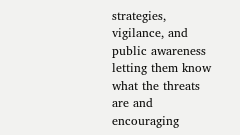strategies, vigilance, and public awareness letting them know what the threats are and encouraging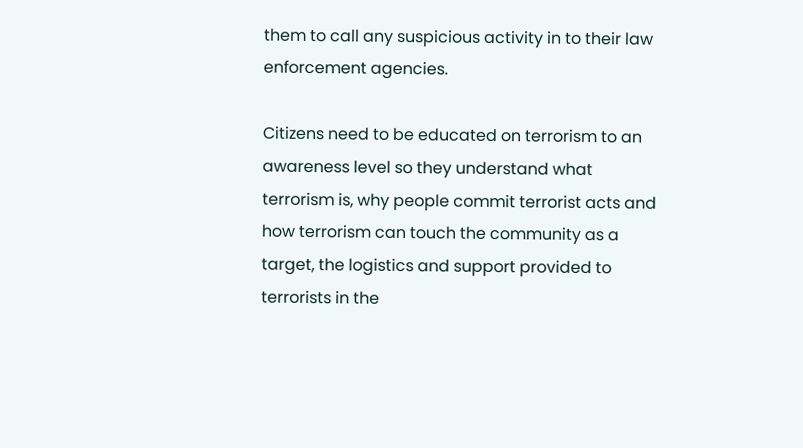them to call any suspicious activity in to their law enforcement agencies.

Citizens need to be educated on terrorism to an awareness level so they understand what terrorism is, why people commit terrorist acts and how terrorism can touch the community as a target, the logistics and support provided to terrorists in the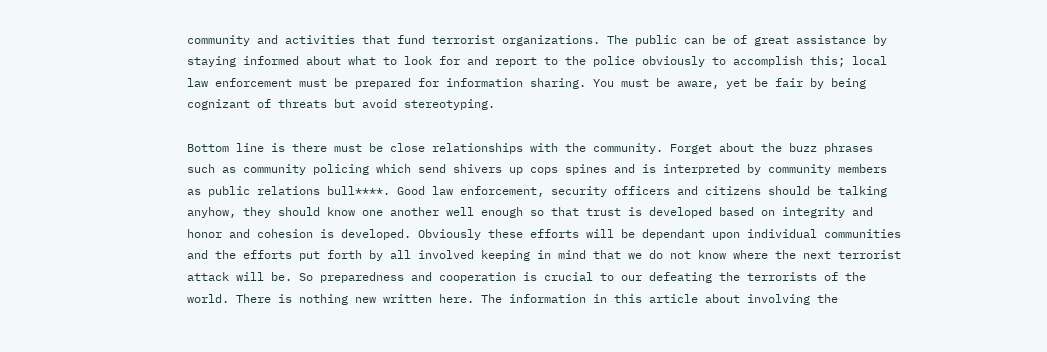community and activities that fund terrorist organizations. The public can be of great assistance by staying informed about what to look for and report to the police obviously to accomplish this; local law enforcement must be prepared for information sharing. You must be aware, yet be fair by being cognizant of threats but avoid stereotyping.

Bottom line is there must be close relationships with the community. Forget about the buzz phrases such as community policing which send shivers up cops spines and is interpreted by community members as public relations bull****. Good law enforcement, security officers and citizens should be talking anyhow, they should know one another well enough so that trust is developed based on integrity and honor and cohesion is developed. Obviously these efforts will be dependant upon individual communities and the efforts put forth by all involved keeping in mind that we do not know where the next terrorist attack will be. So preparedness and cooperation is crucial to our defeating the terrorists of the world. There is nothing new written here. The information in this article about involving the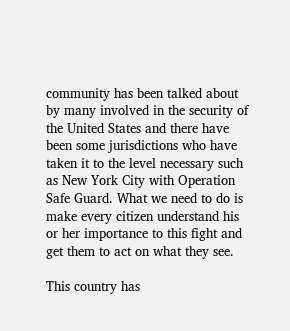community has been talked about by many involved in the security of the United States and there have been some jurisdictions who have taken it to the level necessary such as New York City with Operation Safe Guard. What we need to do is make every citizen understand his or her importance to this fight and get them to act on what they see.

This country has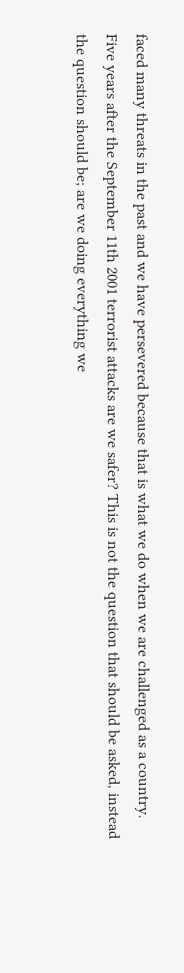faced many threats in the past and we have persevered because that is what we do when we are challenged as a country. Five years after the September 11th 2001 terrorist attacks are we safer? This is not the question that should be asked, instead the question should be; are we doing everything we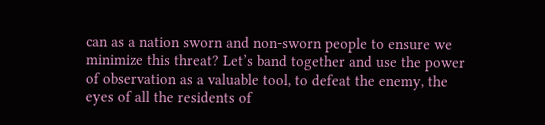can as a nation sworn and non-sworn people to ensure we minimize this threat? Let’s band together and use the power of observation as a valuable tool, to defeat the enemy, the eyes of all the residents of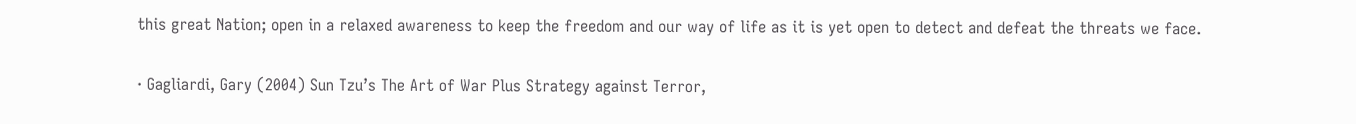this great Nation; open in a relaxed awareness to keep the freedom and our way of life as it is yet open to detect and defeat the threats we face.


· Gagliardi, Gary (2004) Sun Tzu’s The Art of War Plus Strategy against Terror,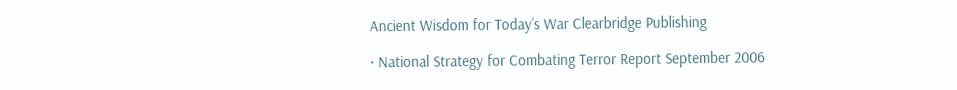Ancient Wisdom for Today’s War Clearbridge Publishing

· National Strategy for Combating Terror Report September 2006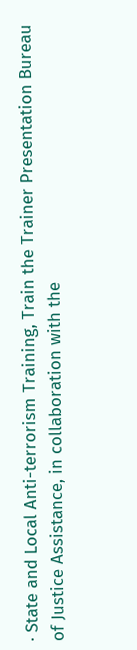· State and Local Anti-terrorism Training, Train the Trainer Presentation Bureau of Justice Assistance, in collaboration with the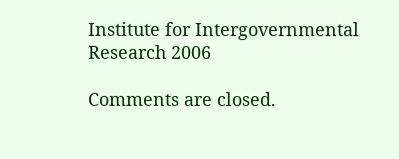Institute for Intergovernmental Research 2006

Comments are closed.